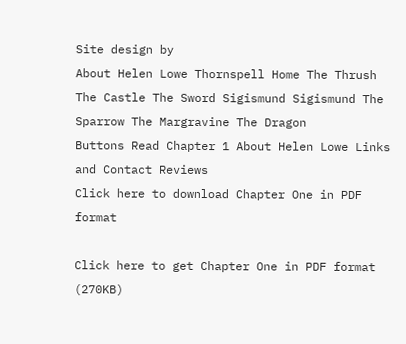Site design by
About Helen Lowe Thornspell Home The Thrush The Castle The Sword Sigismund Sigismund The Sparrow The Margravine The Dragon
Buttons Read Chapter 1 About Helen Lowe Links and Contact Reviews
Click here to download Chapter One in PDF format

Click here to get Chapter One in PDF format (270KB)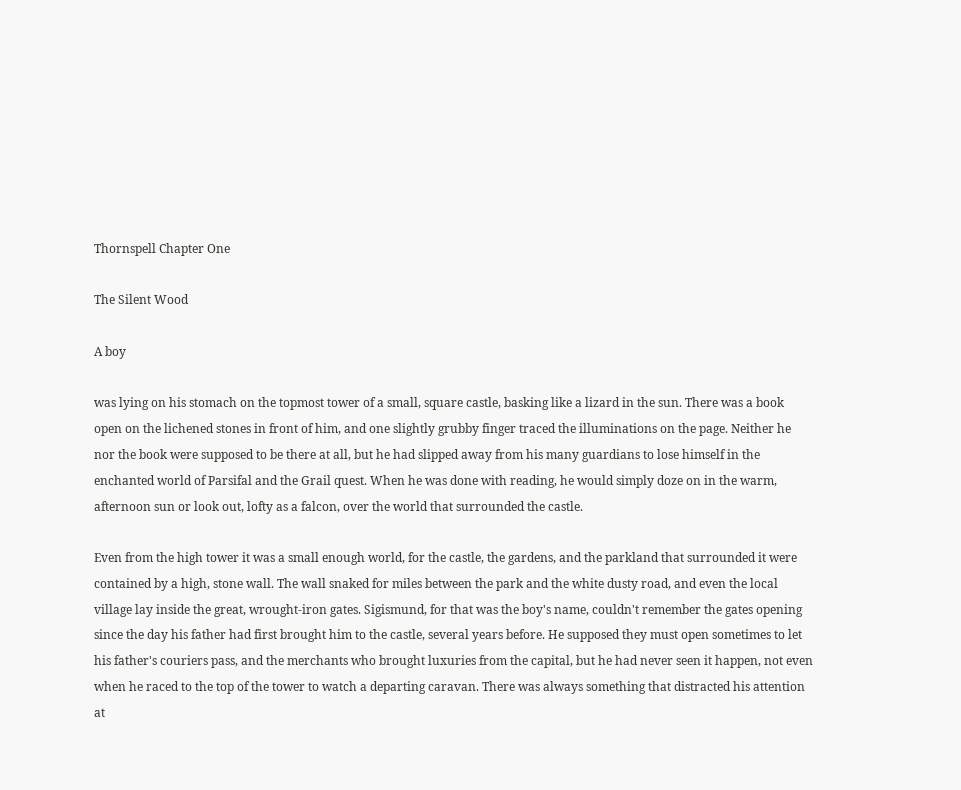Thornspell Chapter One

The Silent Wood

A boy

was lying on his stomach on the topmost tower of a small, square castle, basking like a lizard in the sun. There was a book open on the lichened stones in front of him, and one slightly grubby finger traced the illuminations on the page. Neither he nor the book were supposed to be there at all, but he had slipped away from his many guardians to lose himself in the enchanted world of Parsifal and the Grail quest. When he was done with reading, he would simply doze on in the warm, afternoon sun or look out, lofty as a falcon, over the world that surrounded the castle.

Even from the high tower it was a small enough world, for the castle, the gardens, and the parkland that surrounded it were contained by a high, stone wall. The wall snaked for miles between the park and the white dusty road, and even the local village lay inside the great, wrought-iron gates. Sigismund, for that was the boy's name, couldn't remember the gates opening since the day his father had first brought him to the castle, several years before. He supposed they must open sometimes to let his father's couriers pass, and the merchants who brought luxuries from the capital, but he had never seen it happen, not even when he raced to the top of the tower to watch a departing caravan. There was always something that distracted his attention at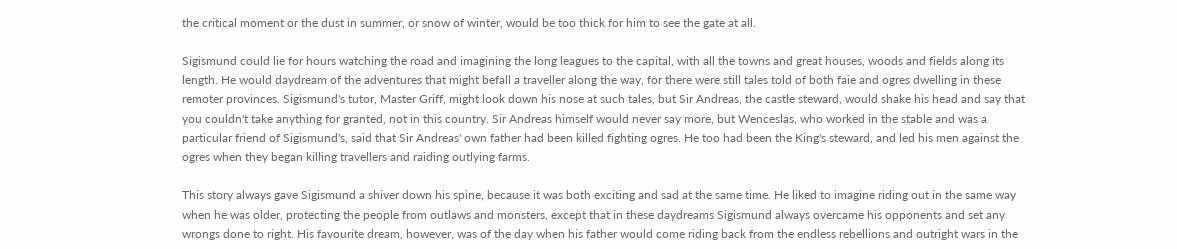the critical moment or the dust in summer, or snow of winter, would be too thick for him to see the gate at all.

Sigismund could lie for hours watching the road and imagining the long leagues to the capital, with all the towns and great houses, woods and fields along its length. He would daydream of the adventures that might befall a traveller along the way, for there were still tales told of both faie and ogres dwelling in these remoter provinces. Sigismund's tutor, Master Griff, might look down his nose at such tales, but Sir Andreas, the castle steward, would shake his head and say that you couldn't take anything for granted, not in this country. Sir Andreas himself would never say more, but Wenceslas, who worked in the stable and was a particular friend of Sigismund's, said that Sir Andreas' own father had been killed fighting ogres. He too had been the King's steward, and led his men against the ogres when they began killing travellers and raiding outlying farms.

This story always gave Sigismund a shiver down his spine, because it was both exciting and sad at the same time. He liked to imagine riding out in the same way when he was older, protecting the people from outlaws and monsters, except that in these daydreams Sigismund always overcame his opponents and set any wrongs done to right. His favourite dream, however, was of the day when his father would come riding back from the endless rebellions and outright wars in the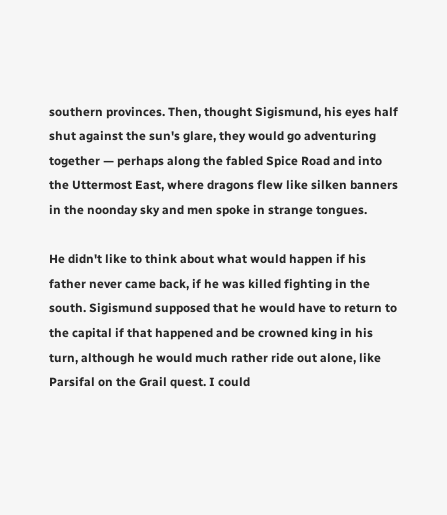southern provinces. Then, thought Sigismund, his eyes half shut against the sun's glare, they would go adventuring together — perhaps along the fabled Spice Road and into the Uttermost East, where dragons flew like silken banners in the noonday sky and men spoke in strange tongues.

He didn't like to think about what would happen if his father never came back, if he was killed fighting in the south. Sigismund supposed that he would have to return to the capital if that happened and be crowned king in his turn, although he would much rather ride out alone, like Parsifal on the Grail quest. I could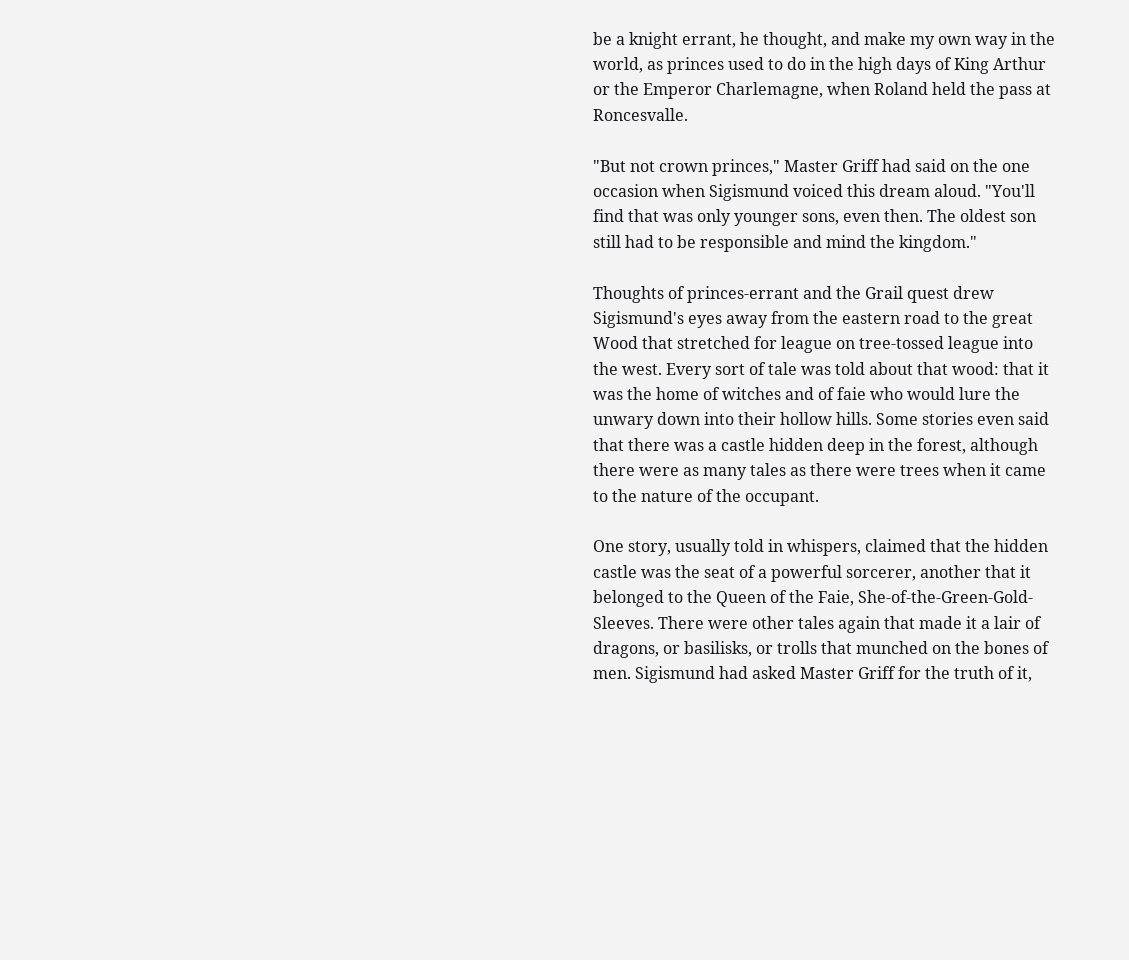be a knight errant, he thought, and make my own way in the world, as princes used to do in the high days of King Arthur or the Emperor Charlemagne, when Roland held the pass at Roncesvalle.

"But not crown princes," Master Griff had said on the one occasion when Sigismund voiced this dream aloud. "You'll find that was only younger sons, even then. The oldest son still had to be responsible and mind the kingdom."

Thoughts of princes-errant and the Grail quest drew Sigismund's eyes away from the eastern road to the great Wood that stretched for league on tree-tossed league into the west. Every sort of tale was told about that wood: that it was the home of witches and of faie who would lure the unwary down into their hollow hills. Some stories even said that there was a castle hidden deep in the forest, although there were as many tales as there were trees when it came to the nature of the occupant.

One story, usually told in whispers, claimed that the hidden castle was the seat of a powerful sorcerer, another that it belonged to the Queen of the Faie, She-of-the-Green-Gold-Sleeves. There were other tales again that made it a lair of dragons, or basilisks, or trolls that munched on the bones of men. Sigismund had asked Master Griff for the truth of it,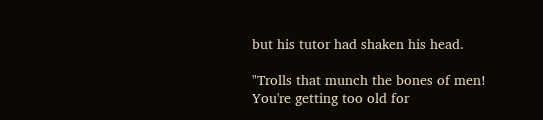but his tutor had shaken his head.

"Trolls that munch the bones of men! You're getting too old for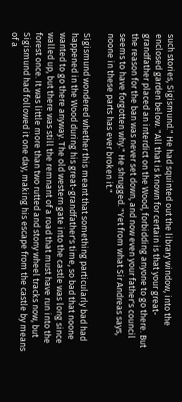such stories, Sigismund." He had squinted out the library window, into the enclosed garden below. "All that is known for certain is that your great-grandfather placed an interdict on the Wood, forbidding anyone to go there. But the reason for the ban was never set down, and now even your father's council seems to have forgotten why." He shrugged. "Yet from what Sir Andreas says, noone in these parts has ever broken it."

Sigismund wondered whether this meant that something particularly bad had happened in the Wood during his great-grandfather's time, so bad that noone wanted to go there anyway. The old western gate into the castle was long since walled up, but there was still the remnant of a road that must have run into the forest once. It was little more than two rutted and stony wheel tracks now, but Sigismund had followed it one day, making his escape from the castle by means of a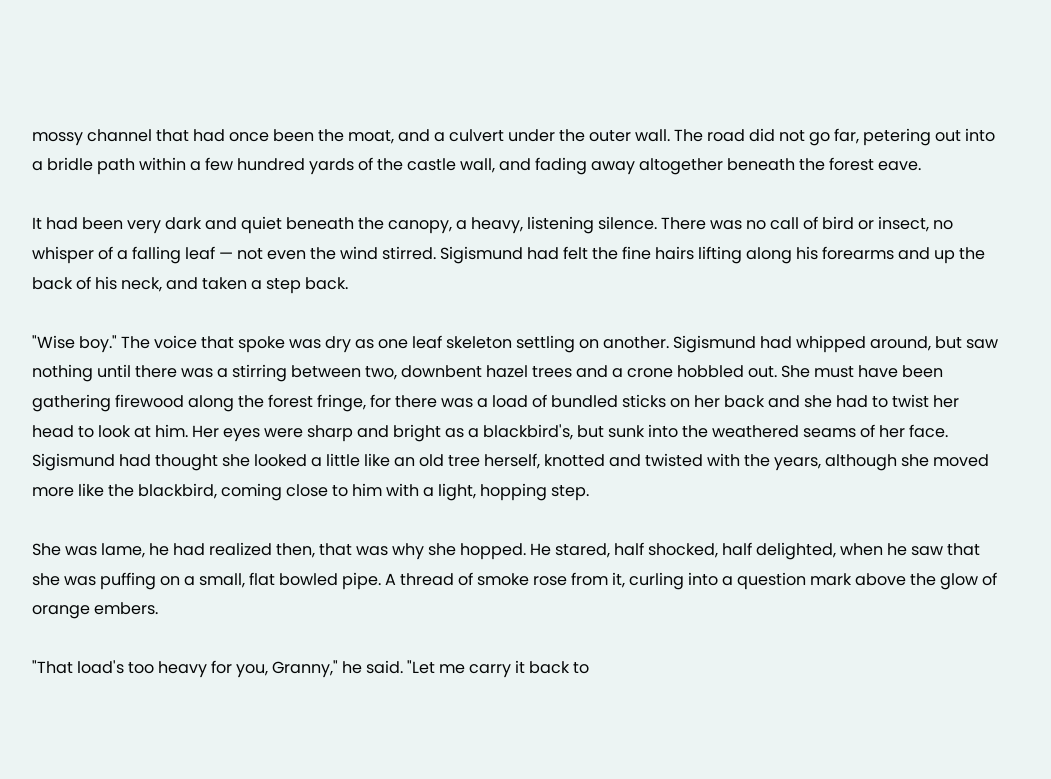mossy channel that had once been the moat, and a culvert under the outer wall. The road did not go far, petering out into a bridle path within a few hundred yards of the castle wall, and fading away altogether beneath the forest eave.

It had been very dark and quiet beneath the canopy, a heavy, listening silence. There was no call of bird or insect, no whisper of a falling leaf — not even the wind stirred. Sigismund had felt the fine hairs lifting along his forearms and up the back of his neck, and taken a step back.

"Wise boy." The voice that spoke was dry as one leaf skeleton settling on another. Sigismund had whipped around, but saw nothing until there was a stirring between two, downbent hazel trees and a crone hobbled out. She must have been gathering firewood along the forest fringe, for there was a load of bundled sticks on her back and she had to twist her head to look at him. Her eyes were sharp and bright as a blackbird's, but sunk into the weathered seams of her face. Sigismund had thought she looked a little like an old tree herself, knotted and twisted with the years, although she moved more like the blackbird, coming close to him with a light, hopping step.

She was lame, he had realized then, that was why she hopped. He stared, half shocked, half delighted, when he saw that she was puffing on a small, flat bowled pipe. A thread of smoke rose from it, curling into a question mark above the glow of orange embers.

"That load's too heavy for you, Granny," he said. "Let me carry it back to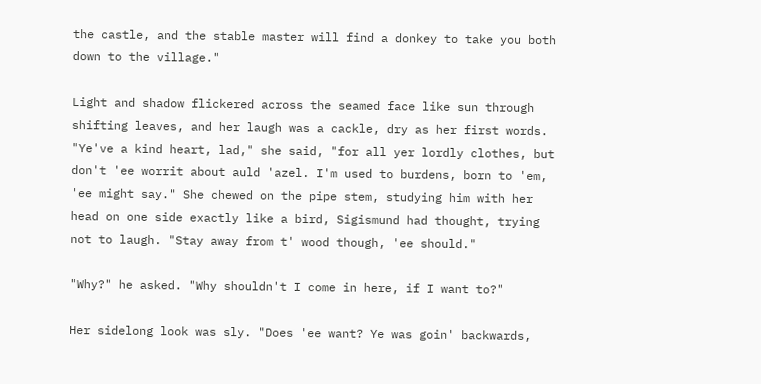the castle, and the stable master will find a donkey to take you both down to the village."

Light and shadow flickered across the seamed face like sun through shifting leaves, and her laugh was a cackle, dry as her first words. "Ye've a kind heart, lad," she said, "for all yer lordly clothes, but don't 'ee worrit about auld 'azel. I'm used to burdens, born to 'em, 'ee might say." She chewed on the pipe stem, studying him with her head on one side exactly like a bird, Sigismund had thought, trying not to laugh. "Stay away from t' wood though, 'ee should."

"Why?" he asked. "Why shouldn't I come in here, if I want to?"

Her sidelong look was sly. "Does 'ee want? Ye was goin' backwards,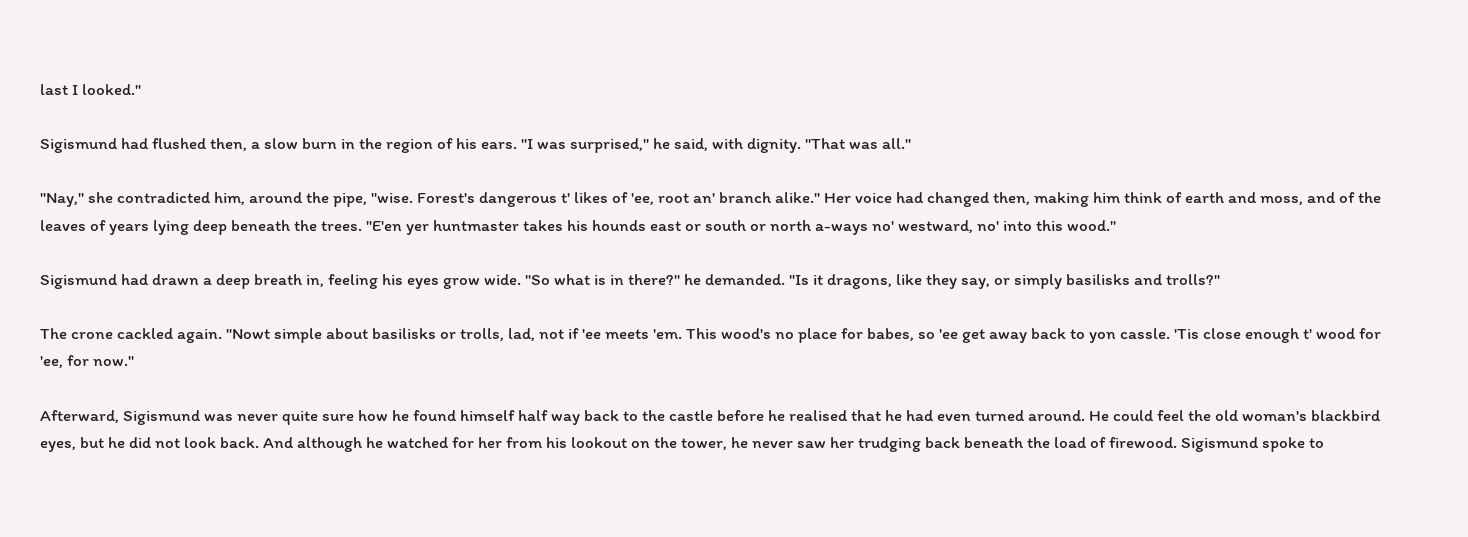last I looked."

Sigismund had flushed then, a slow burn in the region of his ears. "I was surprised," he said, with dignity. "That was all."

"Nay," she contradicted him, around the pipe, "wise. Forest's dangerous t' likes of 'ee, root an' branch alike." Her voice had changed then, making him think of earth and moss, and of the leaves of years lying deep beneath the trees. "E'en yer huntmaster takes his hounds east or south or north a-ways no' westward, no' into this wood."

Sigismund had drawn a deep breath in, feeling his eyes grow wide. "So what is in there?" he demanded. "Is it dragons, like they say, or simply basilisks and trolls?"

The crone cackled again. "Nowt simple about basilisks or trolls, lad, not if 'ee meets 'em. This wood's no place for babes, so 'ee get away back to yon cassle. 'Tis close enough t' wood for 'ee, for now."

Afterward, Sigismund was never quite sure how he found himself half way back to the castle before he realised that he had even turned around. He could feel the old woman's blackbird eyes, but he did not look back. And although he watched for her from his lookout on the tower, he never saw her trudging back beneath the load of firewood. Sigismund spoke to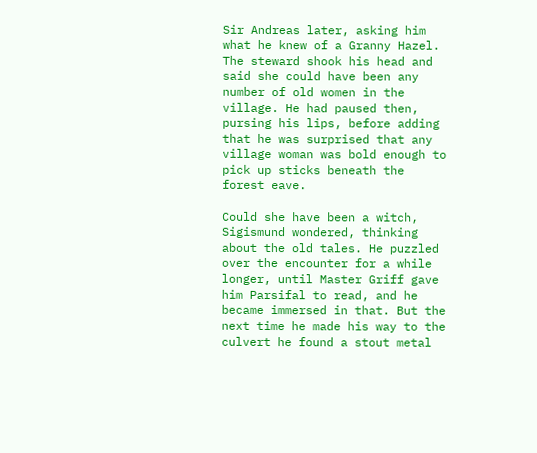Sir Andreas later, asking him what he knew of a Granny Hazel. The steward shook his head and said she could have been any number of old women in the village. He had paused then, pursing his lips, before adding that he was surprised that any village woman was bold enough to pick up sticks beneath the forest eave.

Could she have been a witch, Sigismund wondered, thinking about the old tales. He puzzled over the encounter for a while longer, until Master Griff gave him Parsifal to read, and he became immersed in that. But the next time he made his way to the culvert he found a stout metal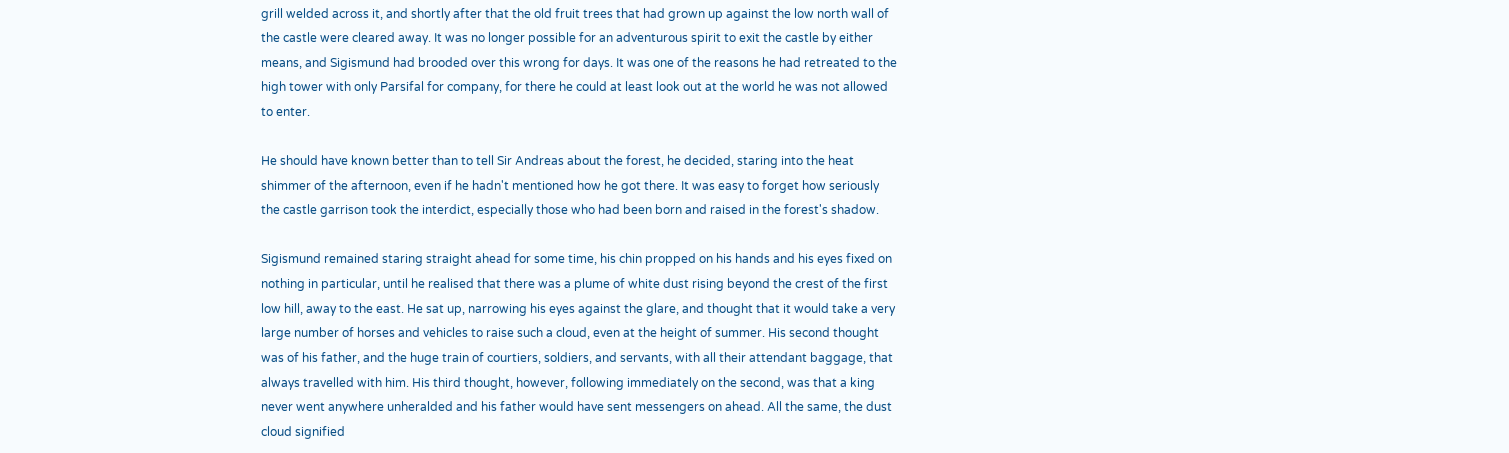grill welded across it, and shortly after that the old fruit trees that had grown up against the low north wall of the castle were cleared away. It was no longer possible for an adventurous spirit to exit the castle by either means, and Sigismund had brooded over this wrong for days. It was one of the reasons he had retreated to the high tower with only Parsifal for company, for there he could at least look out at the world he was not allowed to enter.

He should have known better than to tell Sir Andreas about the forest, he decided, staring into the heat shimmer of the afternoon, even if he hadn't mentioned how he got there. It was easy to forget how seriously the castle garrison took the interdict, especially those who had been born and raised in the forest's shadow.

Sigismund remained staring straight ahead for some time, his chin propped on his hands and his eyes fixed on nothing in particular, until he realised that there was a plume of white dust rising beyond the crest of the first low hill, away to the east. He sat up, narrowing his eyes against the glare, and thought that it would take a very large number of horses and vehicles to raise such a cloud, even at the height of summer. His second thought was of his father, and the huge train of courtiers, soldiers, and servants, with all their attendant baggage, that always travelled with him. His third thought, however, following immediately on the second, was that a king never went anywhere unheralded and his father would have sent messengers on ahead. All the same, the dust cloud signified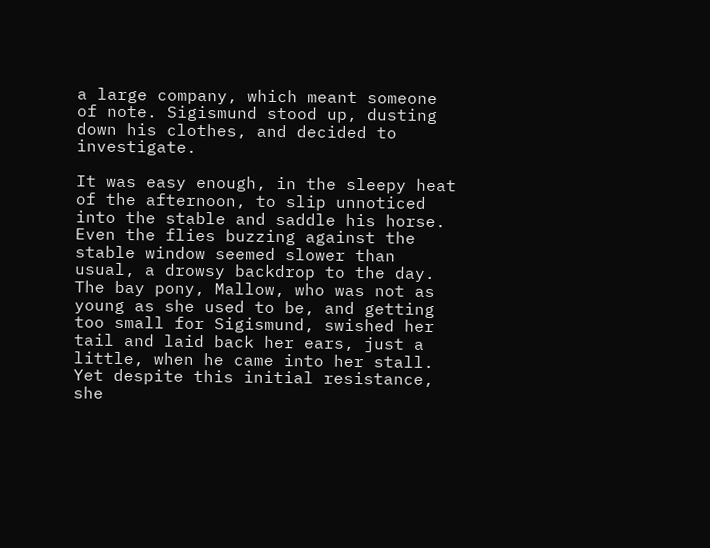a large company, which meant someone of note. Sigismund stood up, dusting down his clothes, and decided to investigate.

It was easy enough, in the sleepy heat of the afternoon, to slip unnoticed into the stable and saddle his horse. Even the flies buzzing against the stable window seemed slower than usual, a drowsy backdrop to the day. The bay pony, Mallow, who was not as young as she used to be, and getting too small for Sigismund, swished her tail and laid back her ears, just a little, when he came into her stall. Yet despite this initial resistance, she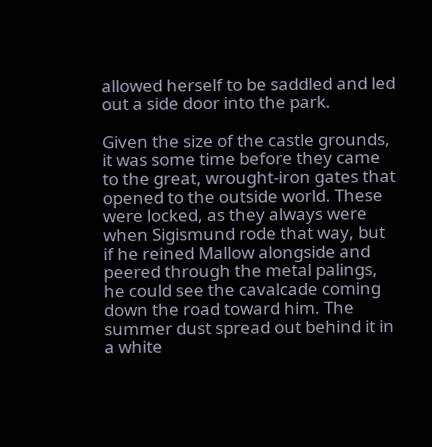allowed herself to be saddled and led out a side door into the park.

Given the size of the castle grounds, it was some time before they came to the great, wrought-iron gates that opened to the outside world. These were locked, as they always were when Sigismund rode that way, but if he reined Mallow alongside and peered through the metal palings, he could see the cavalcade coming down the road toward him. The summer dust spread out behind it in a white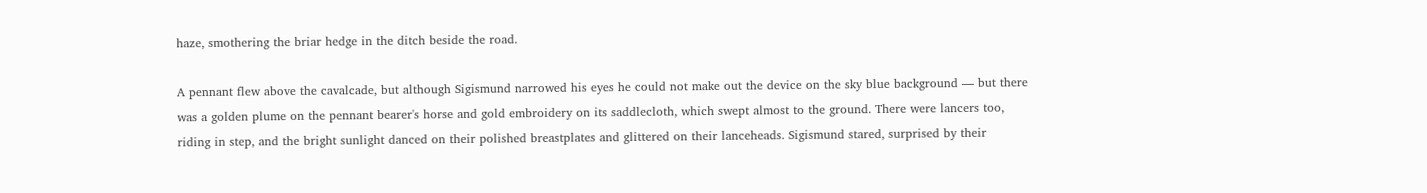haze, smothering the briar hedge in the ditch beside the road.

A pennant flew above the cavalcade, but although Sigismund narrowed his eyes he could not make out the device on the sky blue background — but there was a golden plume on the pennant bearer's horse and gold embroidery on its saddlecloth, which swept almost to the ground. There were lancers too, riding in step, and the bright sunlight danced on their polished breastplates and glittered on their lanceheads. Sigismund stared, surprised by their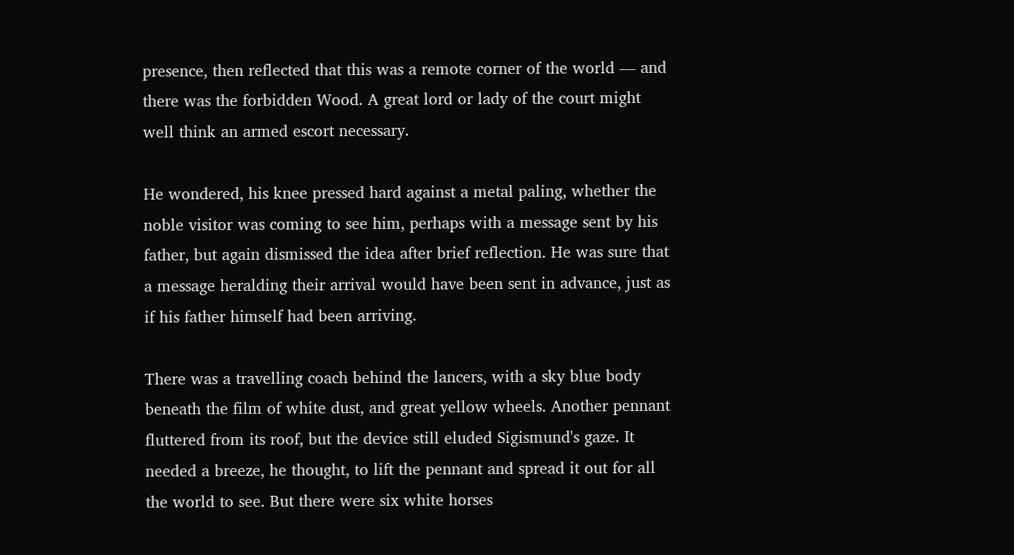presence, then reflected that this was a remote corner of the world — and there was the forbidden Wood. A great lord or lady of the court might well think an armed escort necessary.

He wondered, his knee pressed hard against a metal paling, whether the noble visitor was coming to see him, perhaps with a message sent by his father, but again dismissed the idea after brief reflection. He was sure that a message heralding their arrival would have been sent in advance, just as if his father himself had been arriving.

There was a travelling coach behind the lancers, with a sky blue body beneath the film of white dust, and great yellow wheels. Another pennant fluttered from its roof, but the device still eluded Sigismund's gaze. It needed a breeze, he thought, to lift the pennant and spread it out for all the world to see. But there were six white horses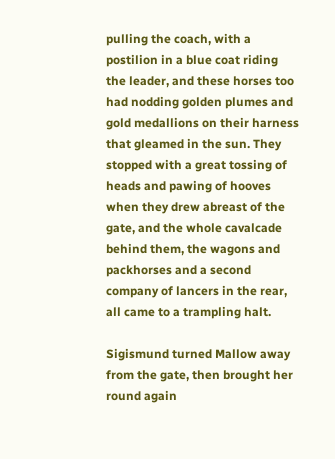pulling the coach, with a postilion in a blue coat riding the leader, and these horses too had nodding golden plumes and gold medallions on their harness that gleamed in the sun. They stopped with a great tossing of heads and pawing of hooves when they drew abreast of the gate, and the whole cavalcade behind them, the wagons and packhorses and a second company of lancers in the rear, all came to a trampling halt.

Sigismund turned Mallow away from the gate, then brought her round again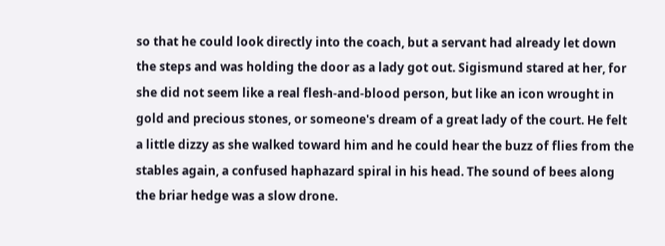so that he could look directly into the coach, but a servant had already let down the steps and was holding the door as a lady got out. Sigismund stared at her, for she did not seem like a real flesh-and-blood person, but like an icon wrought in gold and precious stones, or someone's dream of a great lady of the court. He felt a little dizzy as she walked toward him and he could hear the buzz of flies from the stables again, a confused haphazard spiral in his head. The sound of bees along the briar hedge was a slow drone.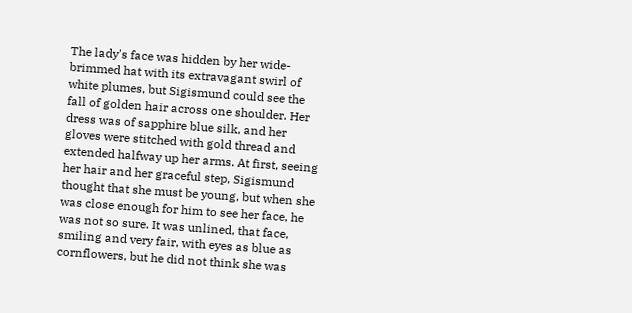The lady's face was hidden by her wide-brimmed hat with its extravagant swirl of white plumes, but Sigismund could see the fall of golden hair across one shoulder. Her dress was of sapphire blue silk, and her gloves were stitched with gold thread and extended halfway up her arms. At first, seeing her hair and her graceful step, Sigismund thought that she must be young, but when she was close enough for him to see her face, he was not so sure. It was unlined, that face, smiling and very fair, with eyes as blue as cornflowers, but he did not think she was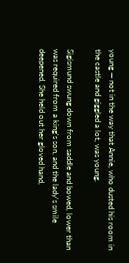young — not in the way that Annie, who dusted his room in the castle and giggled a lot, was young.

Sigismund swung down from saddle and bowed, lower than was required from a king's son, and the lady's smile deepened. She held out her gloved hand,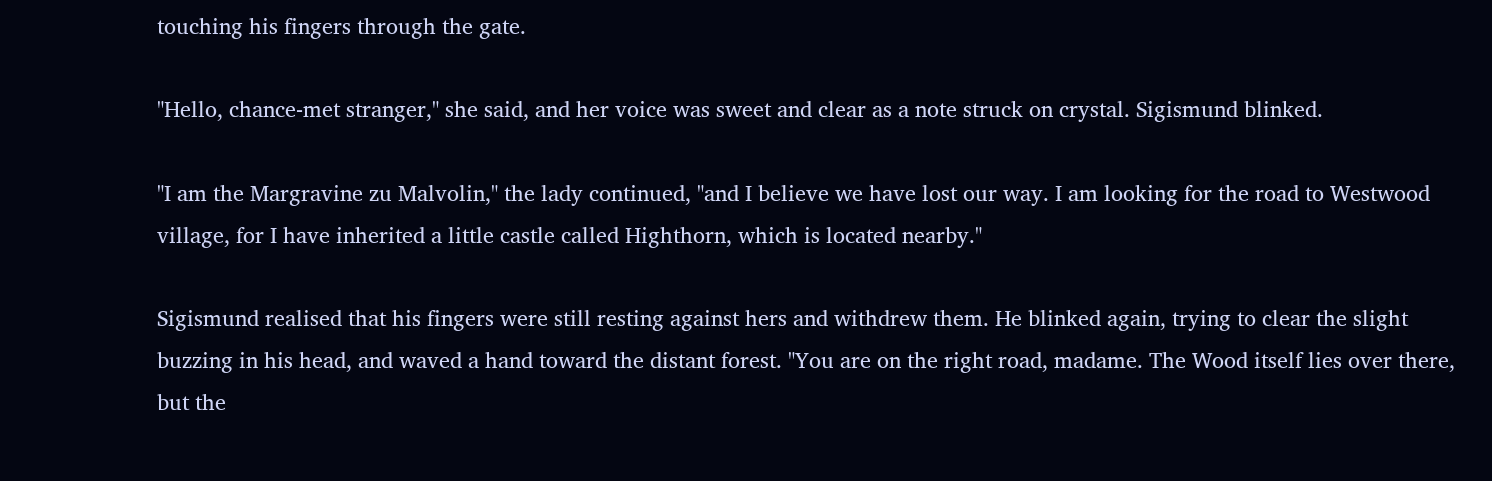touching his fingers through the gate.

"Hello, chance-met stranger," she said, and her voice was sweet and clear as a note struck on crystal. Sigismund blinked.

"I am the Margravine zu Malvolin," the lady continued, "and I believe we have lost our way. I am looking for the road to Westwood village, for I have inherited a little castle called Highthorn, which is located nearby."

Sigismund realised that his fingers were still resting against hers and withdrew them. He blinked again, trying to clear the slight buzzing in his head, and waved a hand toward the distant forest. "You are on the right road, madame. The Wood itself lies over there, but the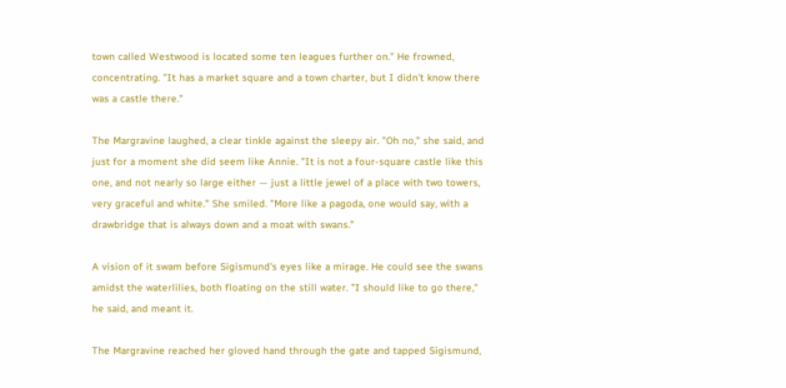town called Westwood is located some ten leagues further on." He frowned, concentrating. "It has a market square and a town charter, but I didn't know there was a castle there."

The Margravine laughed, a clear tinkle against the sleepy air. "Oh no," she said, and just for a moment she did seem like Annie. "It is not a four-square castle like this one, and not nearly so large either — just a little jewel of a place with two towers, very graceful and white." She smiled. "More like a pagoda, one would say, with a drawbridge that is always down and a moat with swans."

A vision of it swam before Sigismund's eyes like a mirage. He could see the swans amidst the waterlilies, both floating on the still water. "I should like to go there," he said, and meant it.

The Margravine reached her gloved hand through the gate and tapped Sigismund,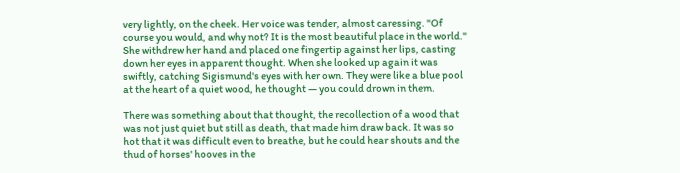very lightly, on the cheek. Her voice was tender, almost caressing. "Of course you would, and why not? It is the most beautiful place in the world." She withdrew her hand and placed one fingertip against her lips, casting down her eyes in apparent thought. When she looked up again it was swiftly, catching Sigismund's eyes with her own. They were like a blue pool at the heart of a quiet wood, he thought — you could drown in them.

There was something about that thought, the recollection of a wood that was not just quiet but still as death, that made him draw back. It was so hot that it was difficult even to breathe, but he could hear shouts and the thud of horses' hooves in the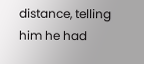distance, telling him he had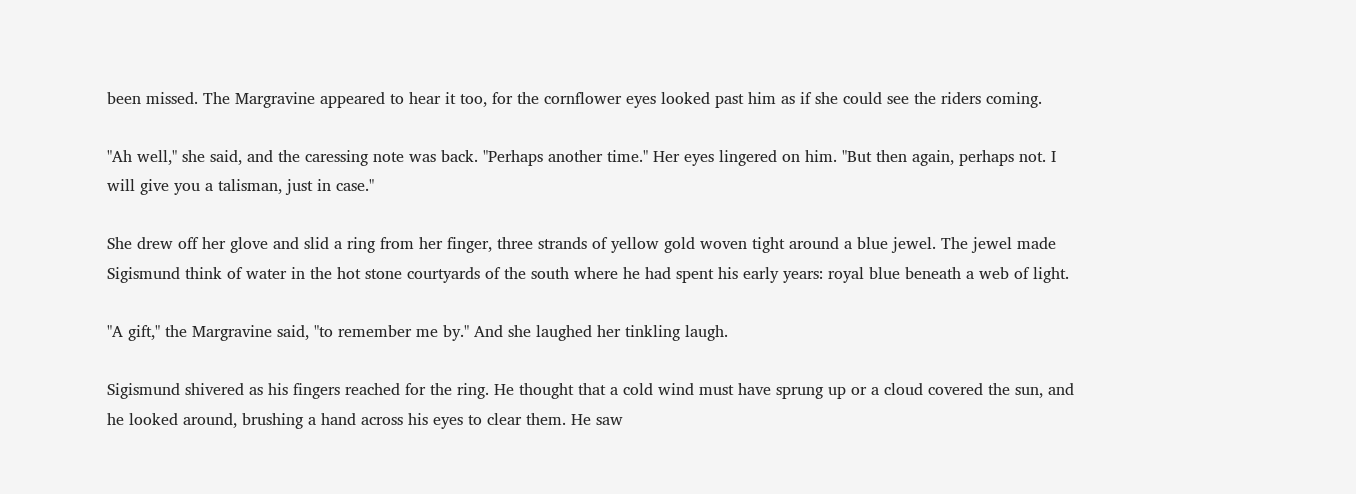been missed. The Margravine appeared to hear it too, for the cornflower eyes looked past him as if she could see the riders coming.

"Ah well," she said, and the caressing note was back. "Perhaps another time." Her eyes lingered on him. "But then again, perhaps not. I will give you a talisman, just in case."

She drew off her glove and slid a ring from her finger, three strands of yellow gold woven tight around a blue jewel. The jewel made Sigismund think of water in the hot stone courtyards of the south where he had spent his early years: royal blue beneath a web of light.

"A gift," the Margravine said, "to remember me by." And she laughed her tinkling laugh.

Sigismund shivered as his fingers reached for the ring. He thought that a cold wind must have sprung up or a cloud covered the sun, and he looked around, brushing a hand across his eyes to clear them. He saw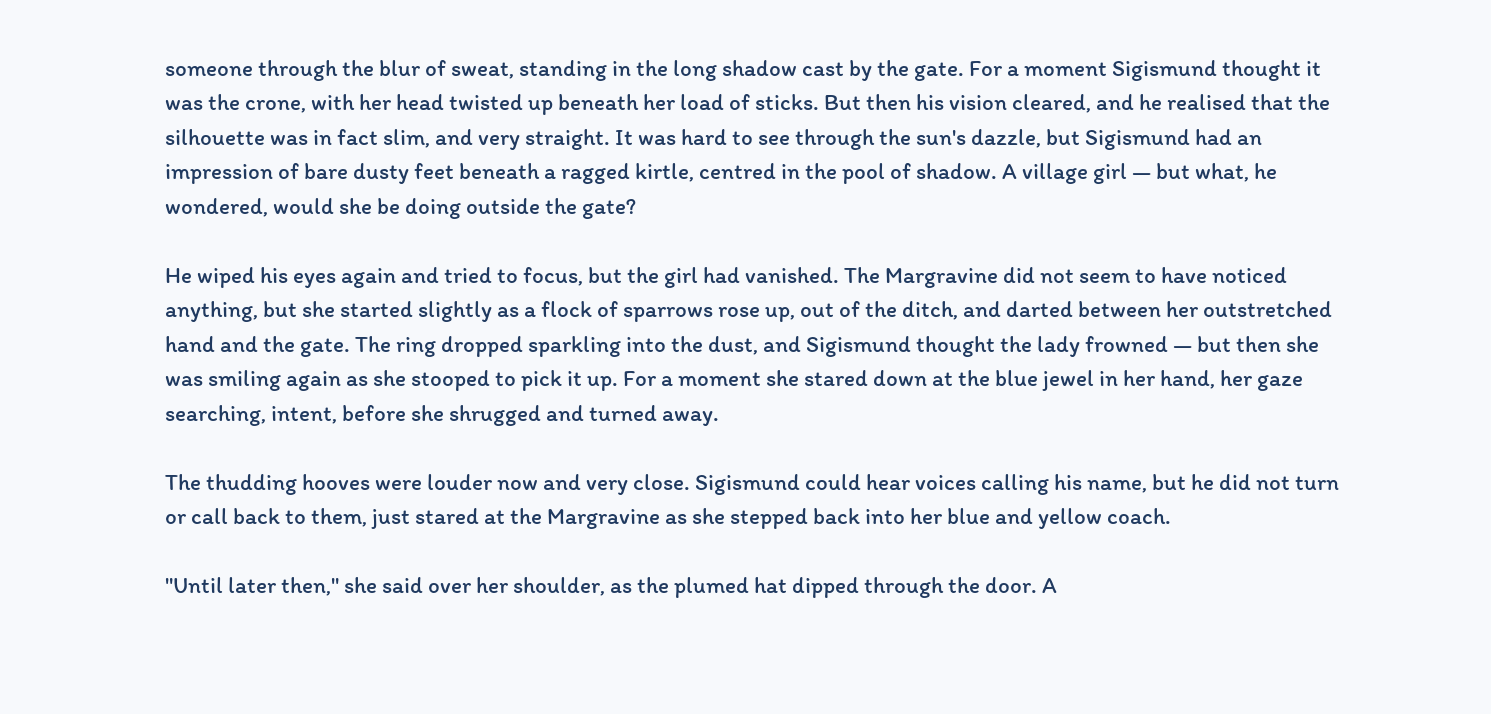someone through the blur of sweat, standing in the long shadow cast by the gate. For a moment Sigismund thought it was the crone, with her head twisted up beneath her load of sticks. But then his vision cleared, and he realised that the silhouette was in fact slim, and very straight. It was hard to see through the sun's dazzle, but Sigismund had an impression of bare dusty feet beneath a ragged kirtle, centred in the pool of shadow. A village girl — but what, he wondered, would she be doing outside the gate?

He wiped his eyes again and tried to focus, but the girl had vanished. The Margravine did not seem to have noticed anything, but she started slightly as a flock of sparrows rose up, out of the ditch, and darted between her outstretched hand and the gate. The ring dropped sparkling into the dust, and Sigismund thought the lady frowned — but then she was smiling again as she stooped to pick it up. For a moment she stared down at the blue jewel in her hand, her gaze searching, intent, before she shrugged and turned away.

The thudding hooves were louder now and very close. Sigismund could hear voices calling his name, but he did not turn or call back to them, just stared at the Margravine as she stepped back into her blue and yellow coach.

"Until later then," she said over her shoulder, as the plumed hat dipped through the door. A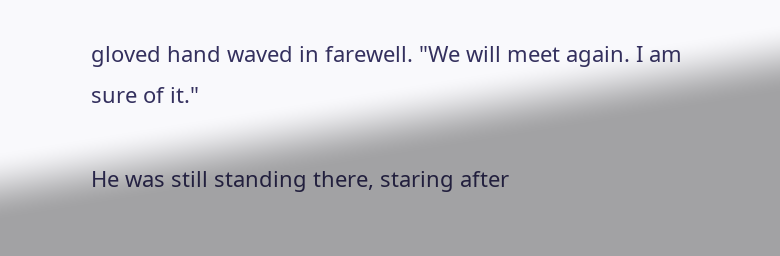gloved hand waved in farewell. "We will meet again. I am sure of it."

He was still standing there, staring after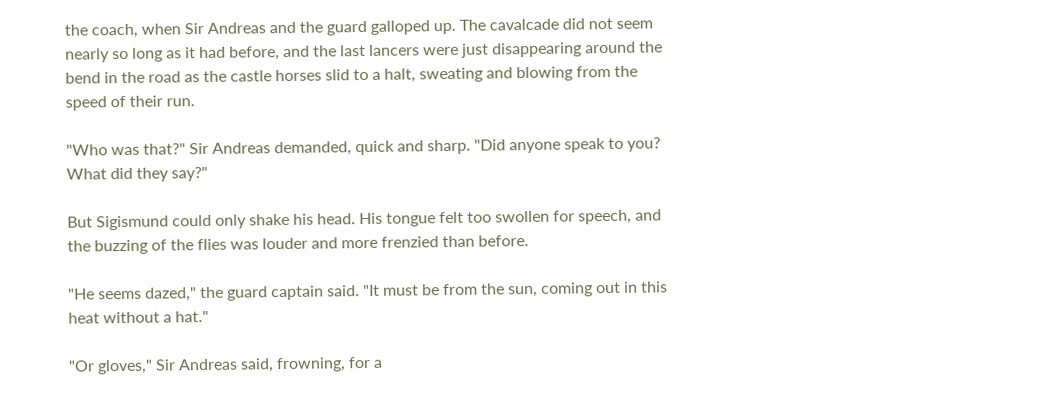the coach, when Sir Andreas and the guard galloped up. The cavalcade did not seem nearly so long as it had before, and the last lancers were just disappearing around the bend in the road as the castle horses slid to a halt, sweating and blowing from the speed of their run.

"Who was that?" Sir Andreas demanded, quick and sharp. "Did anyone speak to you? What did they say?"

But Sigismund could only shake his head. His tongue felt too swollen for speech, and the buzzing of the flies was louder and more frenzied than before.

"He seems dazed," the guard captain said. "It must be from the sun, coming out in this heat without a hat."

"Or gloves," Sir Andreas said, frowning, for a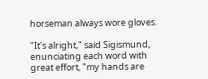horseman always wore gloves.

"It's alright," said Sigismund, enunciating each word with great effort, "my hands are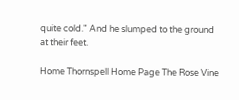quite cold." And he slumped to the ground at their feet.

Home Thornspell Home Page The Rose Vine